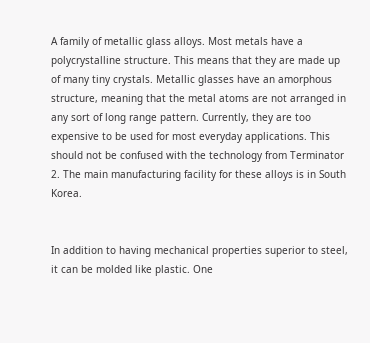A family of metallic glass alloys. Most metals have a polycrystalline structure. This means that they are made up of many tiny crystals. Metallic glasses have an amorphous structure, meaning that the metal atoms are not arranged in any sort of long range pattern. Currently, they are too expensive to be used for most everyday applications. This should not be confused with the technology from Terminator 2. The main manufacturing facility for these alloys is in South Korea.


In addition to having mechanical properties superior to steel, it can be molded like plastic. One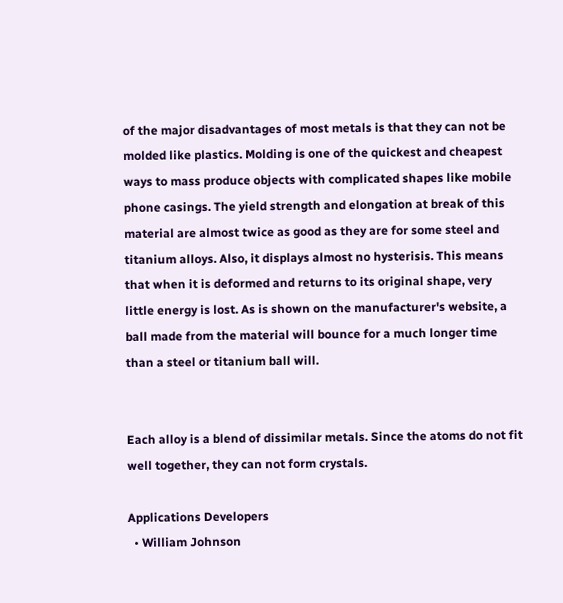of the major disadvantages of most metals is that they can not be molded like plastics. Molding is one of the quickest and cheapest ways to mass produce objects with complicated shapes like mobile phone casings. The yield strength and elongation at break of this material are almost twice as good as they are for some steel and titanium alloys. Also, it displays almost no hysterisis. This means that when it is deformed and returns to its original shape, very little energy is lost. As is shown on the manufacturer's website, a ball made from the material will bounce for a much longer time than a steel or titanium ball will.


Each alloy is a blend of dissimilar metals. Since the atoms do not fit well together, they can not form crystals.

Applications Developers
  • William Johnson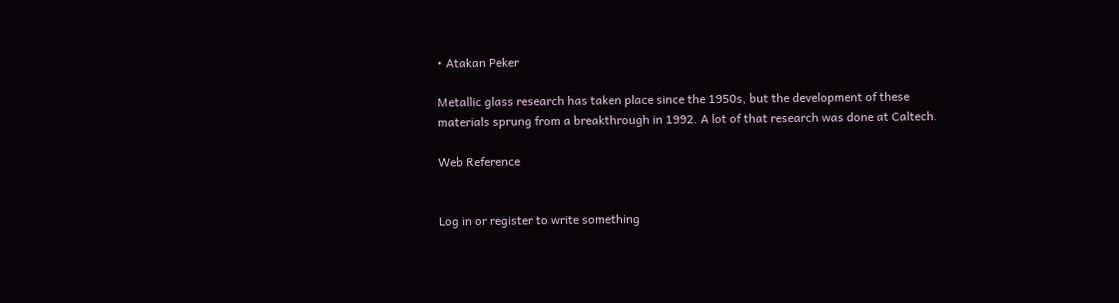• Atakan Peker

Metallic glass research has taken place since the 1950s, but the development of these materials sprung from a breakthrough in 1992. A lot of that research was done at Caltech.

Web Reference


Log in or register to write something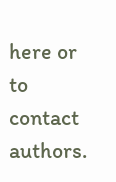here or to contact authors.